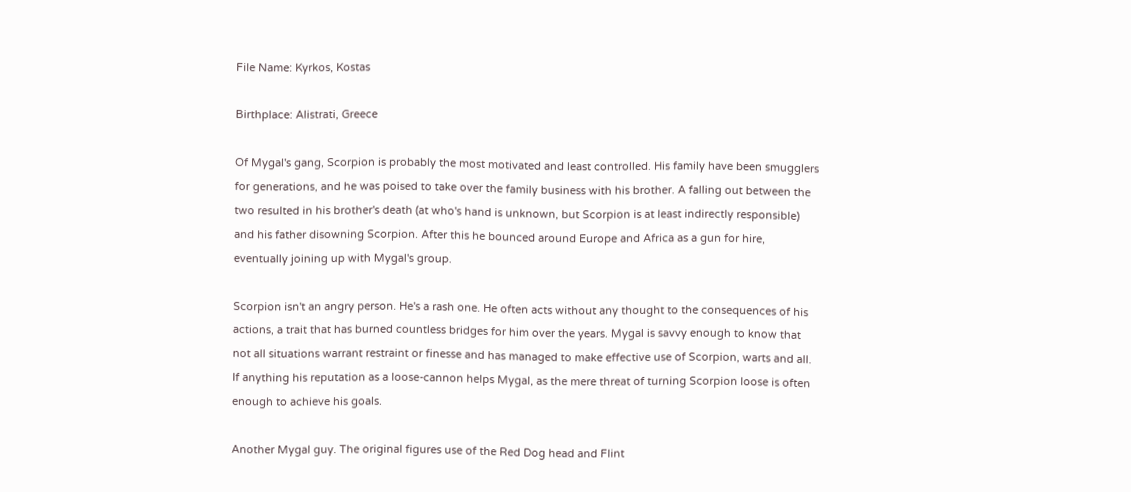File Name: Kyrkos, Kostas

Birthplace: Alistrati, Greece

Of Mygal's gang, Scorpion is probably the most motivated and least controlled. His family have been smugglers for generations, and he was poised to take over the family business with his brother. A falling out between the two resulted in his brother's death (at who's hand is unknown, but Scorpion is at least indirectly responsible) and his father disowning Scorpion. After this he bounced around Europe and Africa as a gun for hire, eventually joining up with Mygal's group.

Scorpion isn't an angry person. He's a rash one. He often acts without any thought to the consequences of his actions, a trait that has burned countless bridges for him over the years. Mygal is savvy enough to know that not all situations warrant restraint or finesse and has managed to make effective use of Scorpion, warts and all. If anything his reputation as a loose-cannon helps Mygal, as the mere threat of turning Scorpion loose is often enough to achieve his goals.

Another Mygal guy. The original figures use of the Red Dog head and Flint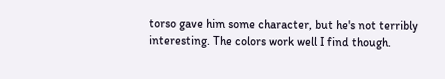torso gave him some character, but he's not terribly interesting. The colors work well I find though.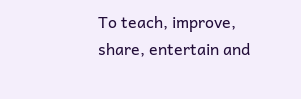To teach, improve, share, entertain and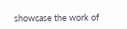showcase the work of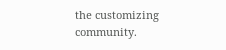the customizing community.